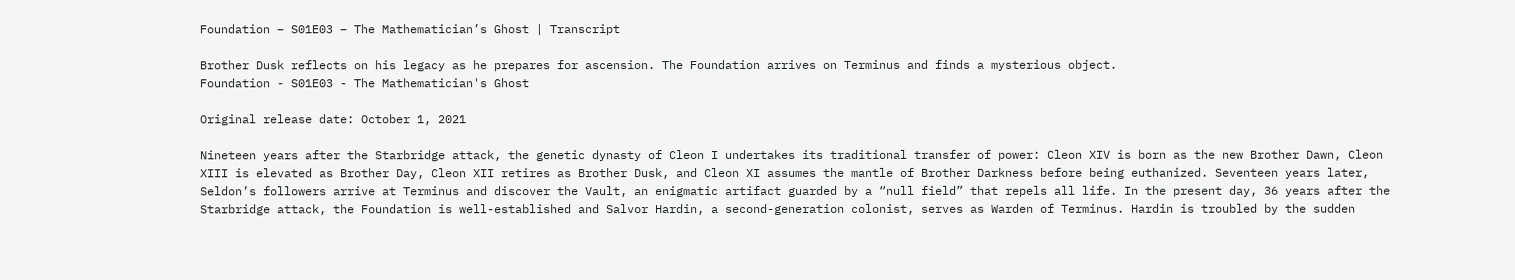Foundation – S01E03 – The Mathematician’s Ghost | Transcript

Brother Dusk reflects on his legacy as he prepares for ascension. The Foundation arrives on Terminus and finds a mysterious object.
Foundation - S01E03 - The Mathematician's Ghost

Original release date: October 1, 2021

Nineteen years after the Starbridge attack, the genetic dynasty of Cleon I undertakes its traditional transfer of power: Cleon XIV is born as the new Brother Dawn, Cleon XIII is elevated as Brother Day, Cleon XII retires as Brother Dusk, and Cleon XI assumes the mantle of Brother Darkness before being euthanized. Seventeen years later, Seldon’s followers arrive at Terminus and discover the Vault, an enigmatic artifact guarded by a “null field” that repels all life. In the present day, 36 years after the Starbridge attack, the Foundation is well-established and Salvor Hardin, a second-generation colonist, serves as Warden of Terminus. Hardin is troubled by the sudden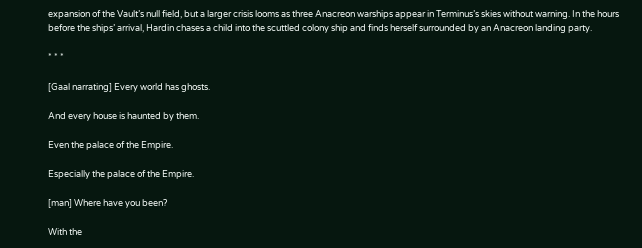expansion of the Vault’s null field, but a larger crisis looms as three Anacreon warships appear in Terminus’s skies without warning. In the hours before the ships’ arrival, Hardin chases a child into the scuttled colony ship and finds herself surrounded by an Anacreon landing party.

* * *

[Gaal narrating] Every world has ghosts.

And every house is haunted by them.

Even the palace of the Empire.

Especially the palace of the Empire.

[man] Where have you been?

With the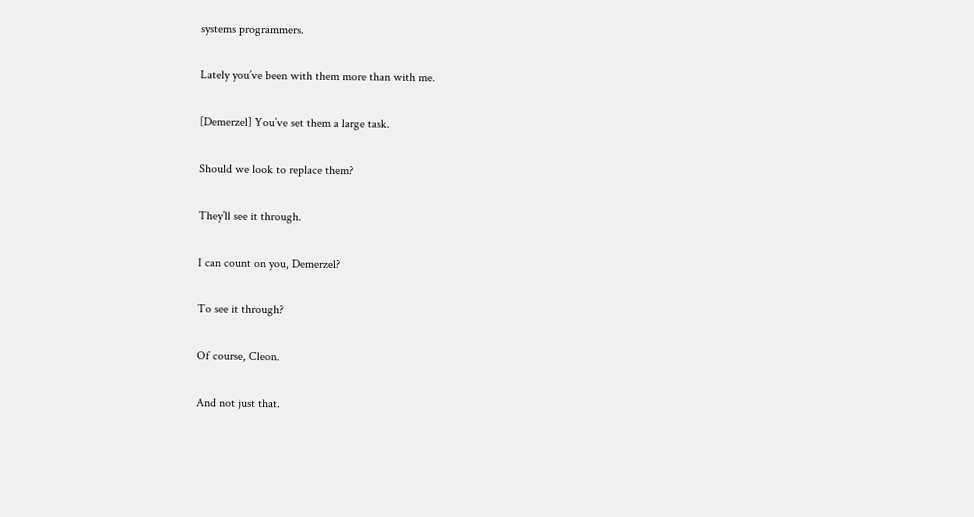systems programmers.

Lately you’ve been with them more than with me.

[Demerzel] You’ve set them a large task.

Should we look to replace them?

They’ll see it through.

I can count on you, Demerzel?

To see it through?

Of course, Cleon.

And not just that.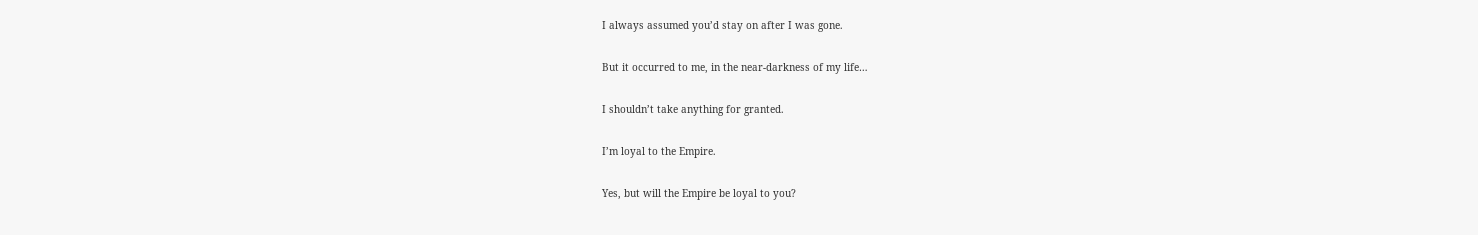I always assumed you’d stay on after I was gone.

But it occurred to me, in the near-darkness of my life…

I shouldn’t take anything for granted.

I’m loyal to the Empire.

Yes, but will the Empire be loyal to you?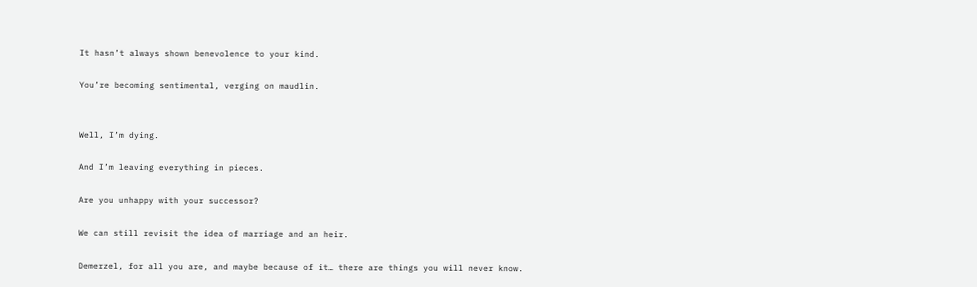It hasn’t always shown benevolence to your kind.

You’re becoming sentimental, verging on maudlin.


Well, I’m dying.

And I’m leaving everything in pieces.

Are you unhappy with your successor?

We can still revisit the idea of marriage and an heir.

Demerzel, for all you are, and maybe because of it… there are things you will never know.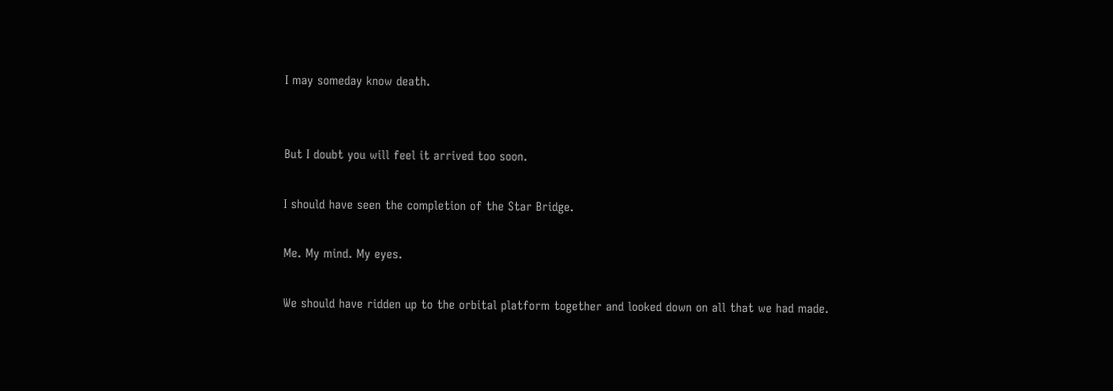I may someday know death.


But I doubt you will feel it arrived too soon.

I should have seen the completion of the Star Bridge.

Me. My mind. My eyes.

We should have ridden up to the orbital platform together and looked down on all that we had made.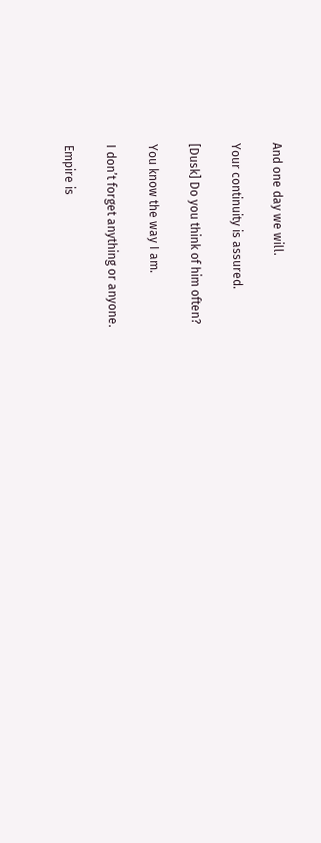And one day we will.

Your continuity is assured.

[Dusk] Do you think of him often?

You know the way I am.

I don’t forget anything or anyone.

Empire is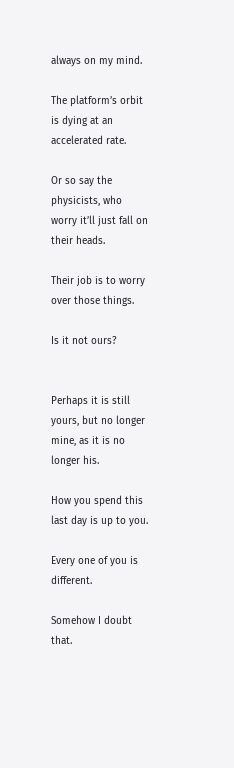always on my mind.

The platform’s orbit is dying at an accelerated rate.

Or so say the physicists, who worry it’ll just fall on their heads.

Their job is to worry over those things.

Is it not ours?


Perhaps it is still yours, but no longer mine, as it is no longer his.

How you spend this last day is up to you.

Every one of you is different.

Somehow I doubt that.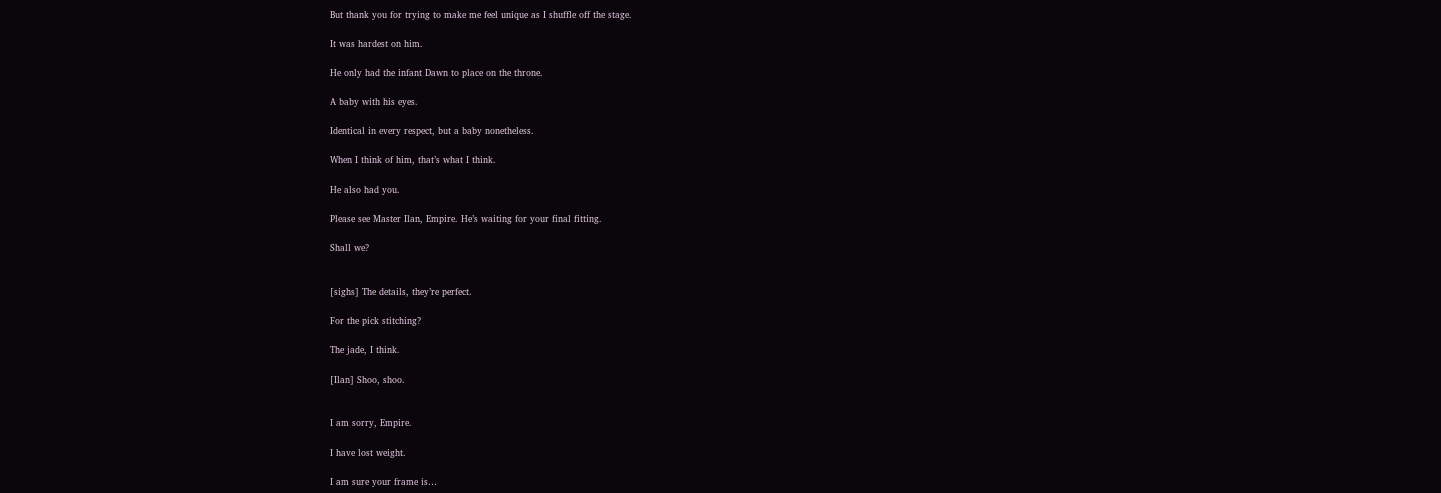But thank you for trying to make me feel unique as I shuffle off the stage.

It was hardest on him.

He only had the infant Dawn to place on the throne.

A baby with his eyes.

Identical in every respect, but a baby nonetheless.

When I think of him, that’s what I think.

He also had you.

Please see Master Ilan, Empire. He’s waiting for your final fitting.

Shall we?


[sighs] The details, they’re perfect.

For the pick stitching?

The jade, I think.

[Ilan] Shoo, shoo.


I am sorry, Empire.

I have lost weight.

I am sure your frame is…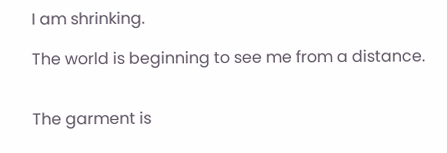I am shrinking.

The world is beginning to see me from a distance.


The garment is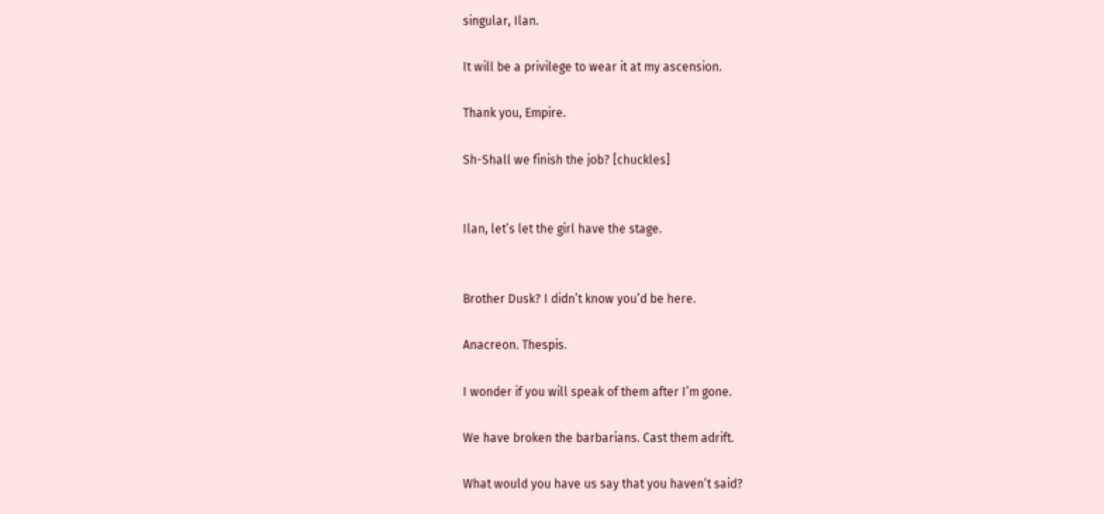singular, Ilan.

It will be a privilege to wear it at my ascension.

Thank you, Empire.

Sh-Shall we finish the job? [chuckles]


Ilan, let’s let the girl have the stage.


Brother Dusk? I didn’t know you’d be here.

Anacreon. Thespis.

I wonder if you will speak of them after I’m gone.

We have broken the barbarians. Cast them adrift.

What would you have us say that you haven’t said?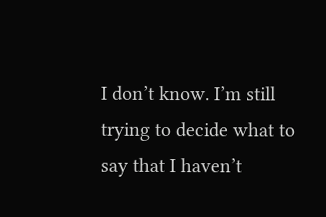I don’t know. I’m still trying to decide what to say that I haven’t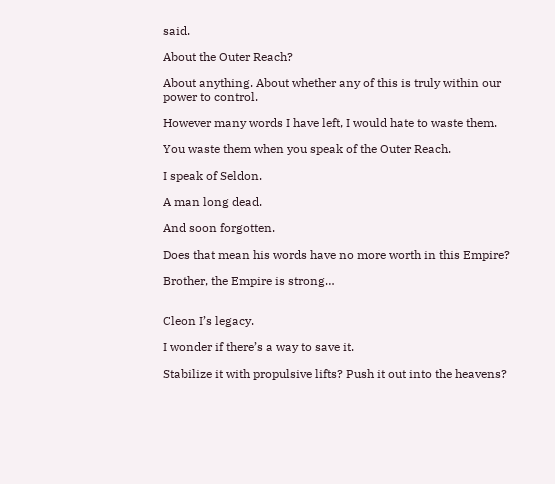said.

About the Outer Reach?

About anything. About whether any of this is truly within our power to control.

However many words I have left, I would hate to waste them.

You waste them when you speak of the Outer Reach.

I speak of Seldon.

A man long dead.

And soon forgotten.

Does that mean his words have no more worth in this Empire?

Brother, the Empire is strong…


Cleon I’s legacy.

I wonder if there’s a way to save it.

Stabilize it with propulsive lifts? Push it out into the heavens?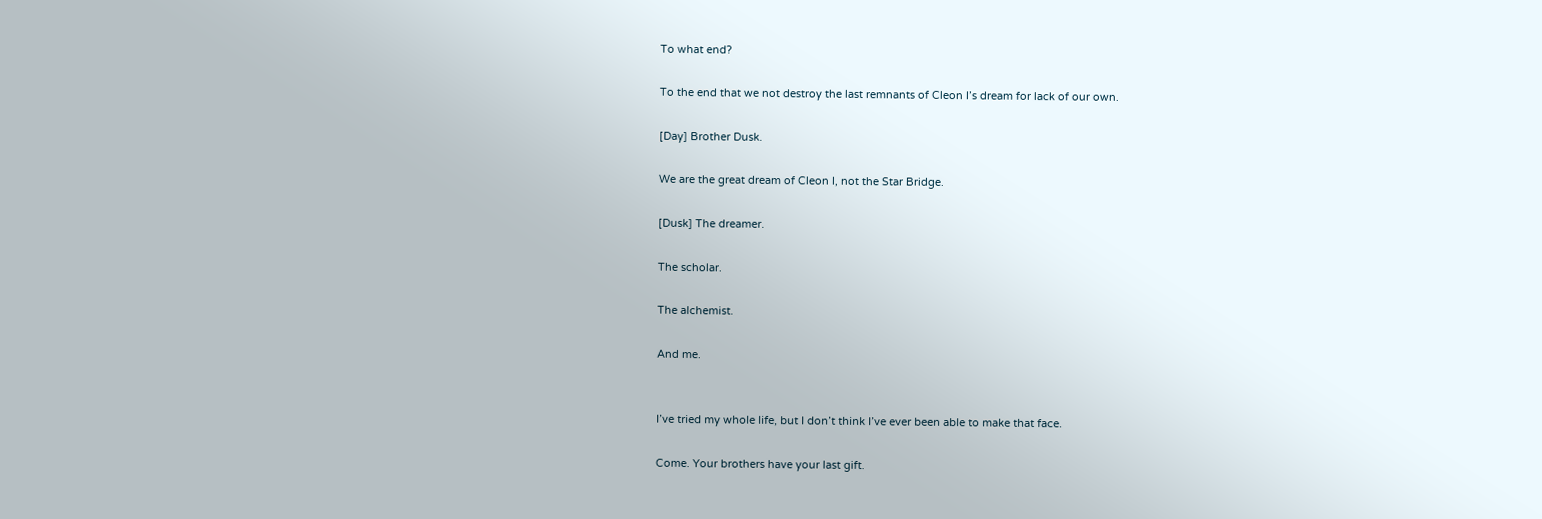To what end?

To the end that we not destroy the last remnants of Cleon I’s dream for lack of our own.

[Day] Brother Dusk.

We are the great dream of Cleon I, not the Star Bridge.

[Dusk] The dreamer.

The scholar.

The alchemist.

And me.


I’ve tried my whole life, but I don’t think I’ve ever been able to make that face.

Come. Your brothers have your last gift.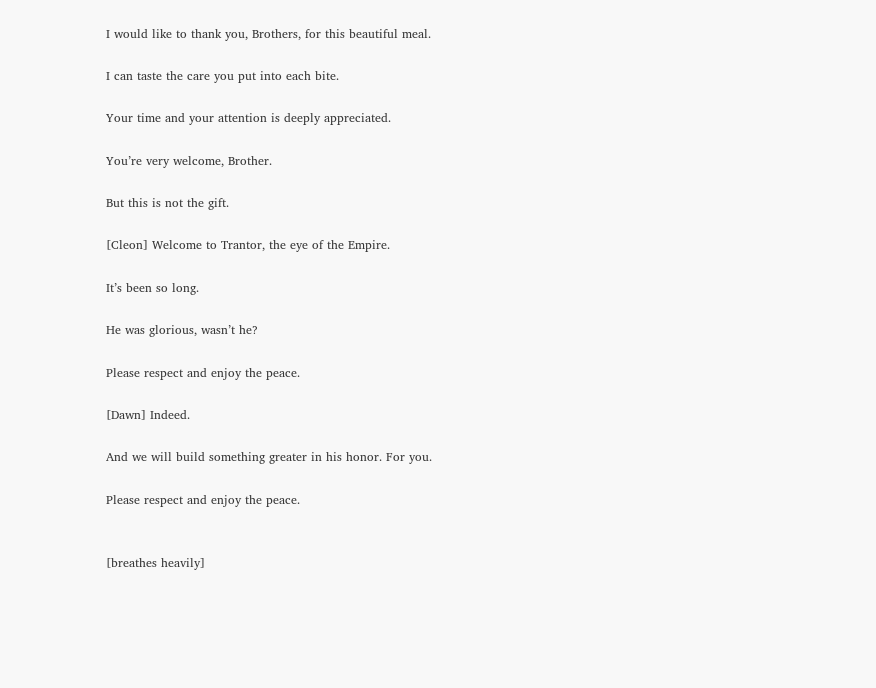I would like to thank you, Brothers, for this beautiful meal.

I can taste the care you put into each bite.

Your time and your attention is deeply appreciated.

You’re very welcome, Brother.

But this is not the gift.

[Cleon] Welcome to Trantor, the eye of the Empire.

It’s been so long.

He was glorious, wasn’t he?

Please respect and enjoy the peace.

[Dawn] Indeed.

And we will build something greater in his honor. For you.

Please respect and enjoy the peace.


[breathes heavily]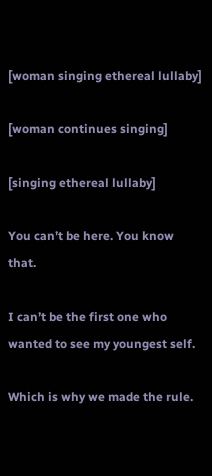[woman singing ethereal lullaby]

[woman continues singing]

[singing ethereal lullaby]

You can’t be here. You know that.

I can’t be the first one who wanted to see my youngest self.

Which is why we made the rule.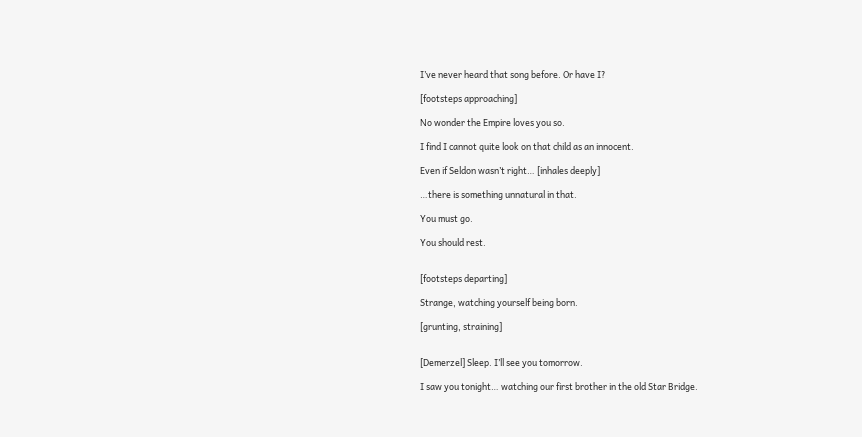I’ve never heard that song before. Or have I?

[footsteps approaching]

No wonder the Empire loves you so.

I find I cannot quite look on that child as an innocent.

Even if Seldon wasn’t right… [inhales deeply]

…there is something unnatural in that.

You must go.

You should rest.


[footsteps departing]

Strange, watching yourself being born.

[grunting, straining]


[Demerzel] Sleep. I’ll see you tomorrow.

I saw you tonight… watching our first brother in the old Star Bridge.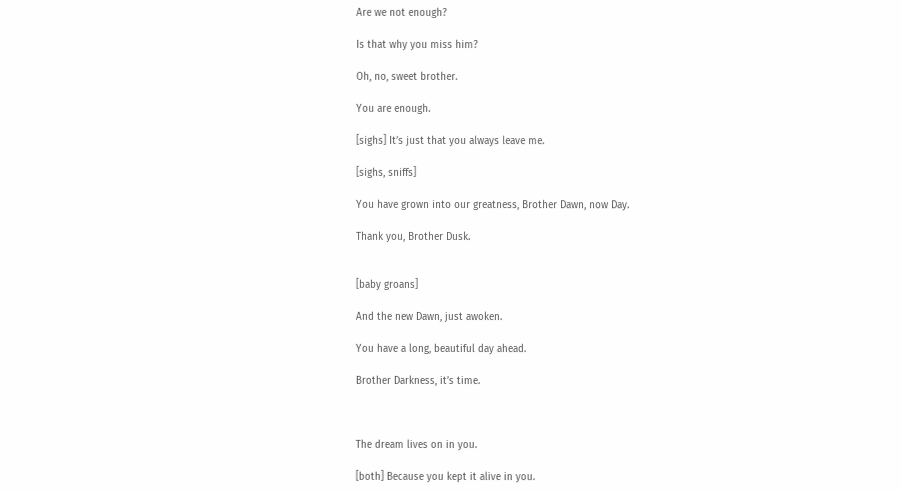Are we not enough?

Is that why you miss him?

Oh, no, sweet brother.

You are enough.

[sighs] It’s just that you always leave me.

[sighs, sniffs]

You have grown into our greatness, Brother Dawn, now Day.

Thank you, Brother Dusk.


[baby groans]

And the new Dawn, just awoken.

You have a long, beautiful day ahead.

Brother Darkness, it’s time.



The dream lives on in you.

[both] Because you kept it alive in you.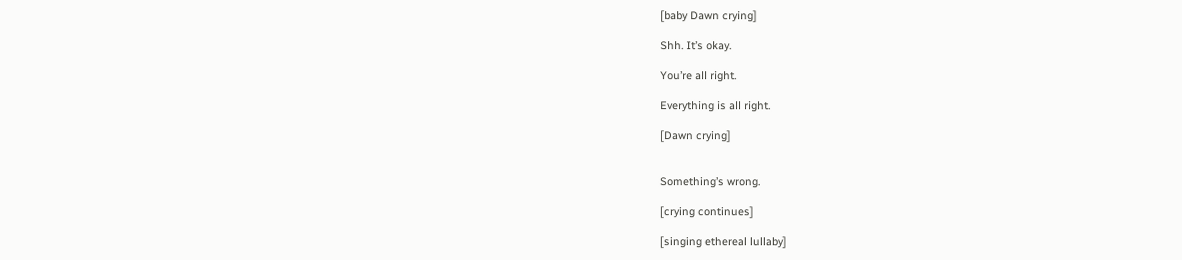[baby Dawn crying]

Shh. It’s okay.

You’re all right.

Everything is all right.

[Dawn crying]


Something’s wrong.

[crying continues]

[singing ethereal lullaby]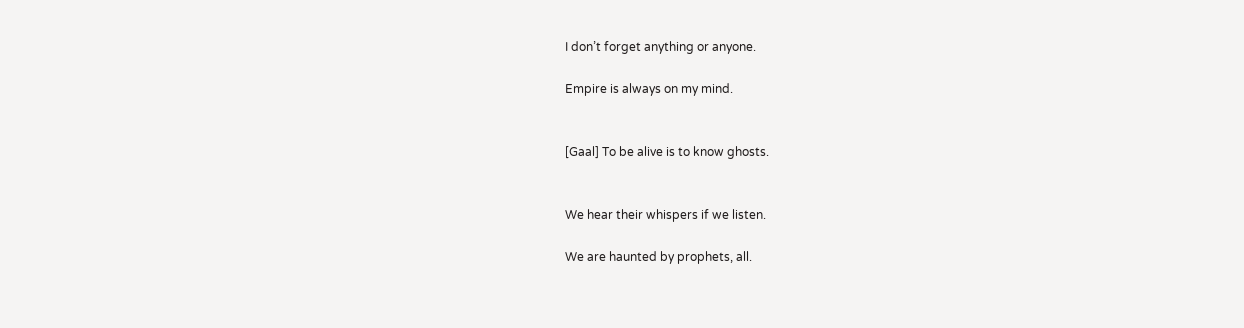I don’t forget anything or anyone.

Empire is always on my mind.


[Gaal] To be alive is to know ghosts.


We hear their whispers if we listen.

We are haunted by prophets, all.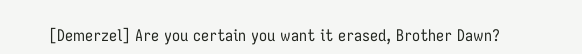[Demerzel] Are you certain you want it erased, Brother Dawn?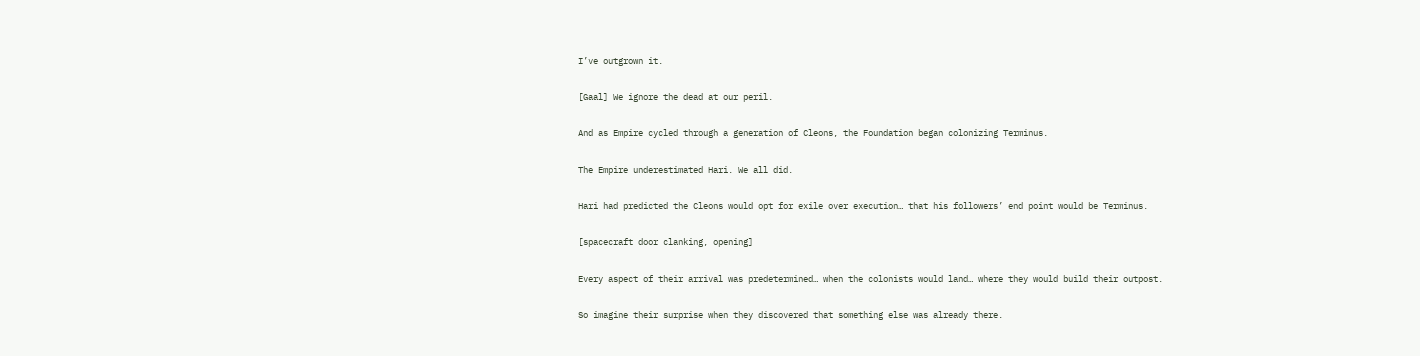I’ve outgrown it.

[Gaal] We ignore the dead at our peril.

And as Empire cycled through a generation of Cleons, the Foundation began colonizing Terminus.

The Empire underestimated Hari. We all did.

Hari had predicted the Cleons would opt for exile over execution… that his followers’ end point would be Terminus.

[spacecraft door clanking, opening]

Every aspect of their arrival was predetermined… when the colonists would land… where they would build their outpost.

So imagine their surprise when they discovered that something else was already there.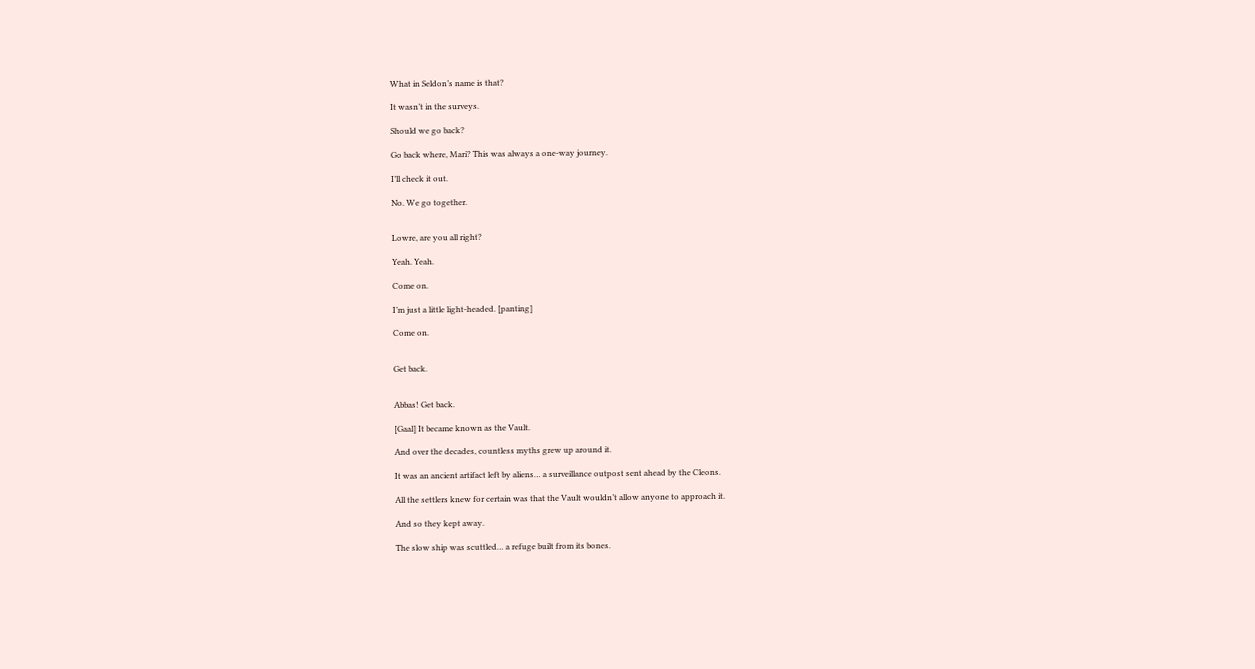What in Seldon’s name is that?

It wasn’t in the surveys.

Should we go back?

Go back where, Mari? This was always a one-way journey.

I’ll check it out.

No. We go together.


Lowre, are you all right?

Yeah. Yeah.

Come on.

I’m just a little light-headed. [panting]

Come on.


Get back.


Abbas! Get back.

[Gaal] It became known as the Vault.

And over the decades, countless myths grew up around it.

It was an ancient artifact left by aliens… a surveillance outpost sent ahead by the Cleons.

All the settlers knew for certain was that the Vault wouldn’t allow anyone to approach it.

And so they kept away.

The slow ship was scuttled… a refuge built from its bones.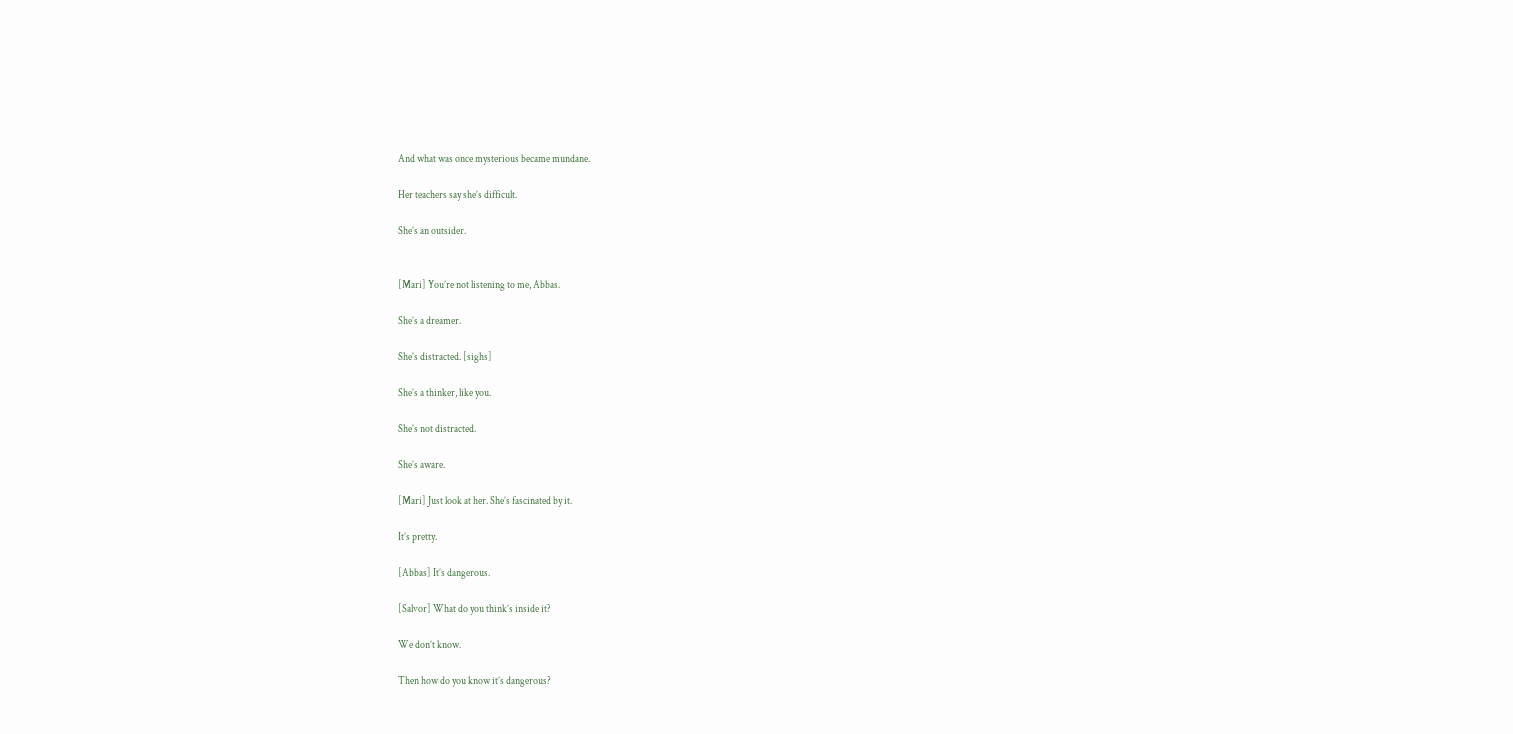And what was once mysterious became mundane.

Her teachers say she’s difficult.

She’s an outsider.


[Mari] You’re not listening to me, Abbas.

She’s a dreamer.

She’s distracted. [sighs]

She’s a thinker, like you.

She’s not distracted.

She’s aware.

[Mari] Just look at her. She’s fascinated by it.

It’s pretty.

[Abbas] It’s dangerous.

[Salvor] What do you think’s inside it?

We don’t know.

Then how do you know it’s dangerous?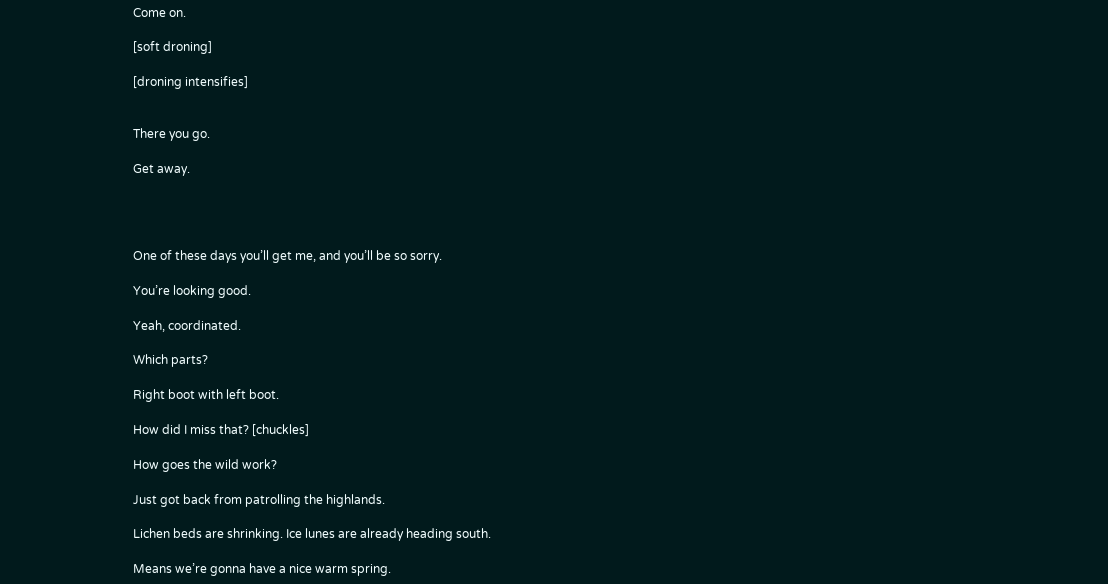Come on.

[soft droning]

[droning intensifies]


There you go.

Get away.




One of these days you’ll get me, and you’ll be so sorry.

You’re looking good.

Yeah, coordinated.

Which parts?

Right boot with left boot.

How did I miss that? [chuckles]

How goes the wild work?

Just got back from patrolling the highlands.

Lichen beds are shrinking. Ice lunes are already heading south.

Means we’re gonna have a nice warm spring.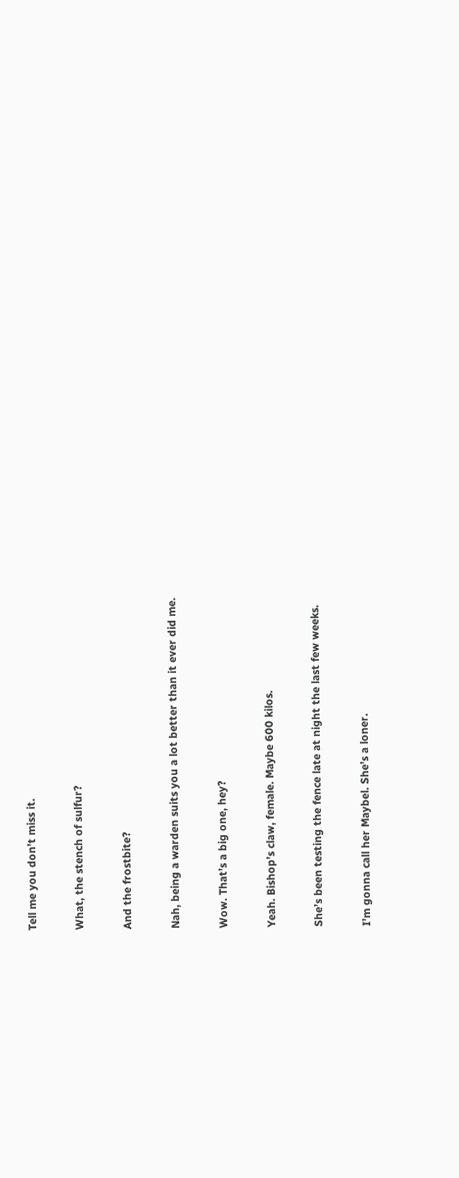Tell me you don’t miss it.

What, the stench of sulfur?

And the frostbite?

Nah, being a warden suits you a lot better than it ever did me.

Wow. That’s a big one, hey?

Yeah. Bishop’s claw, female. Maybe 600 kilos.

She’s been testing the fence late at night the last few weeks.

I’m gonna call her Maybel. She’s a loner.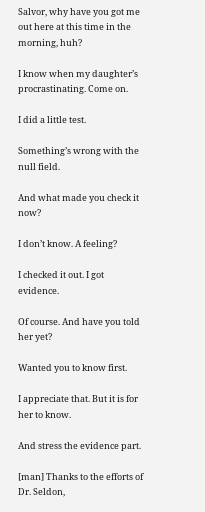Salvor, why have you got me out here at this time in the morning, huh?

I know when my daughter’s procrastinating. Come on.

I did a little test.

Something’s wrong with the null field.

And what made you check it now?

I don’t know. A feeling?

I checked it out. I got evidence.

Of course. And have you told her yet?

Wanted you to know first.

I appreciate that. But it is for her to know.

And stress the evidence part.

[man] Thanks to the efforts of Dr. Seldon,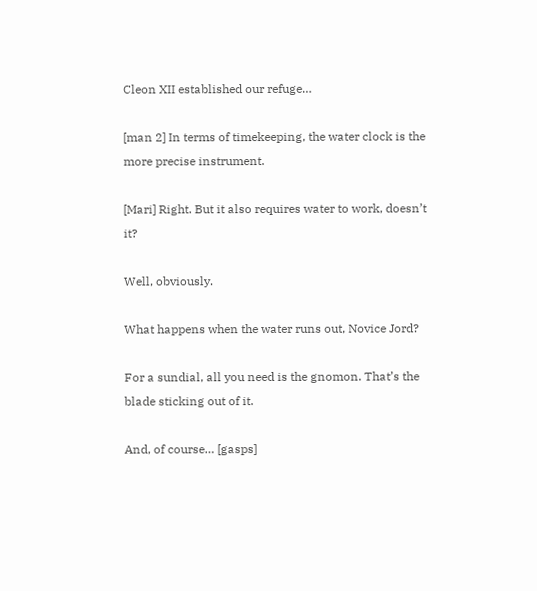Cleon XII established our refuge…

[man 2] In terms of timekeeping, the water clock is the more precise instrument.

[Mari] Right. But it also requires water to work, doesn’t it?

Well, obviously.

What happens when the water runs out, Novice Jord?

For a sundial, all you need is the gnomon. That’s the blade sticking out of it.

And, of course… [gasps]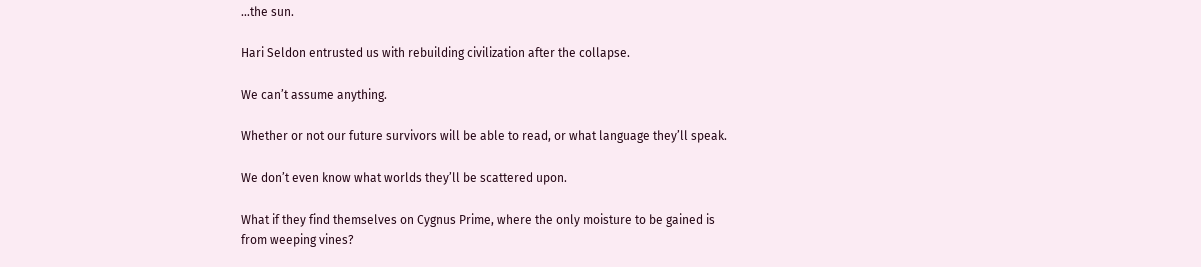…the sun.

Hari Seldon entrusted us with rebuilding civilization after the collapse.

We can’t assume anything.

Whether or not our future survivors will be able to read, or what language they’ll speak.

We don’t even know what worlds they’ll be scattered upon.

What if they find themselves on Cygnus Prime, where the only moisture to be gained is from weeping vines?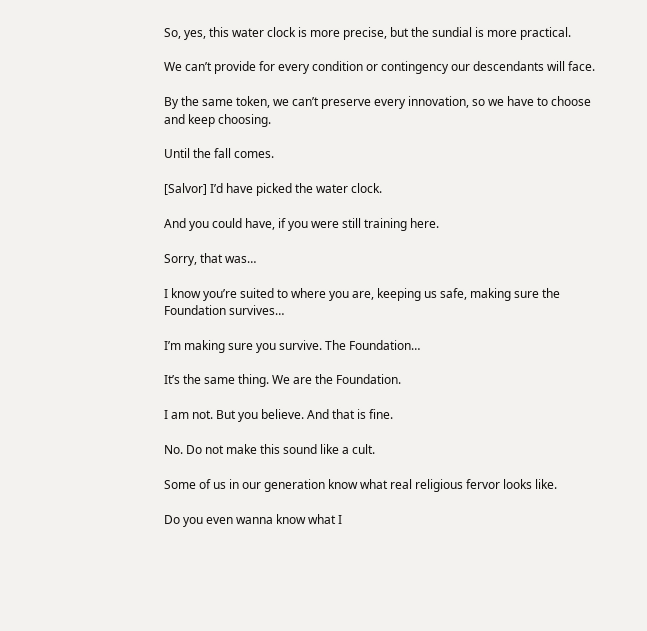So, yes, this water clock is more precise, but the sundial is more practical.

We can’t provide for every condition or contingency our descendants will face.

By the same token, we can’t preserve every innovation, so we have to choose and keep choosing.

Until the fall comes.

[Salvor] I’d have picked the water clock.

And you could have, if you were still training here.

Sorry, that was…

I know you’re suited to where you are, keeping us safe, making sure the Foundation survives…

I’m making sure you survive. The Foundation…

It’s the same thing. We are the Foundation.

I am not. But you believe. And that is fine.

No. Do not make this sound like a cult.

Some of us in our generation know what real religious fervor looks like.

Do you even wanna know what I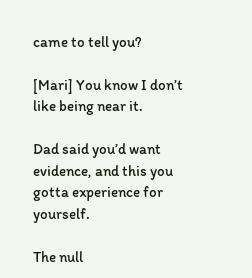came to tell you?

[Mari] You know I don’t like being near it.

Dad said you’d want evidence, and this you gotta experience for yourself.

The null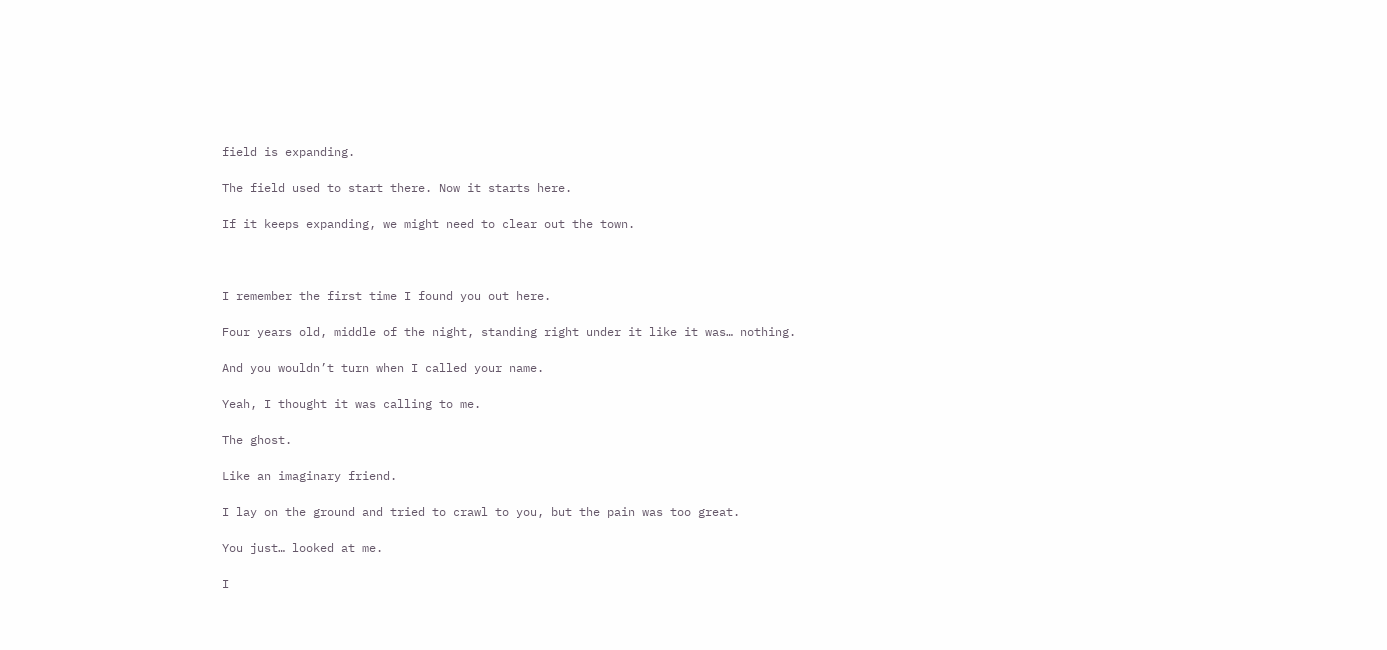field is expanding.

The field used to start there. Now it starts here.

If it keeps expanding, we might need to clear out the town.



I remember the first time I found you out here.

Four years old, middle of the night, standing right under it like it was… nothing.

And you wouldn’t turn when I called your name.

Yeah, I thought it was calling to me.

The ghost.

Like an imaginary friend.

I lay on the ground and tried to crawl to you, but the pain was too great.

You just… looked at me.

I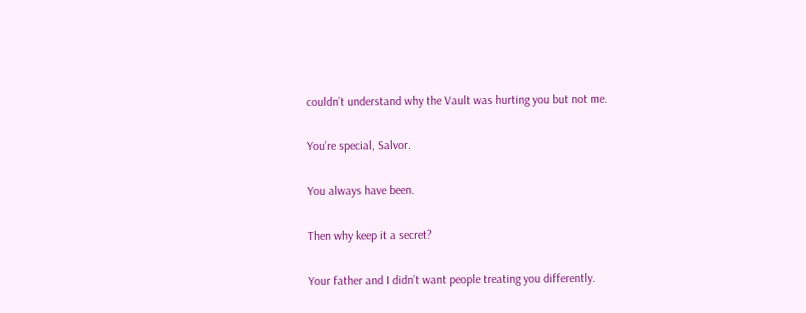couldn’t understand why the Vault was hurting you but not me.

You’re special, Salvor.

You always have been.

Then why keep it a secret?

Your father and I didn’t want people treating you differently.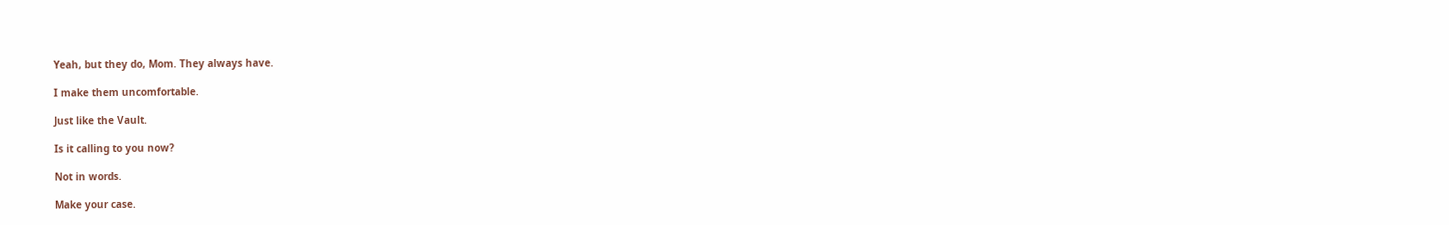Yeah, but they do, Mom. They always have.

I make them uncomfortable.

Just like the Vault.

Is it calling to you now?

Not in words.

Make your case.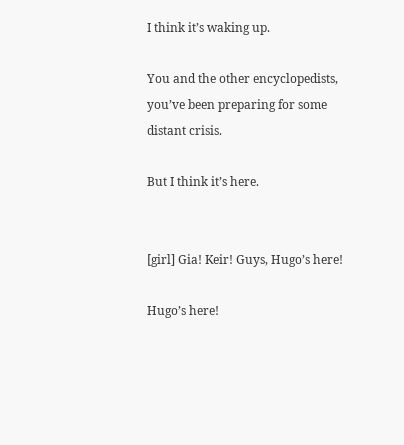I think it’s waking up.

You and the other encyclopedists, you’ve been preparing for some distant crisis.

But I think it’s here.


[girl] Gia! Keir! Guys, Hugo’s here!

Hugo’s here!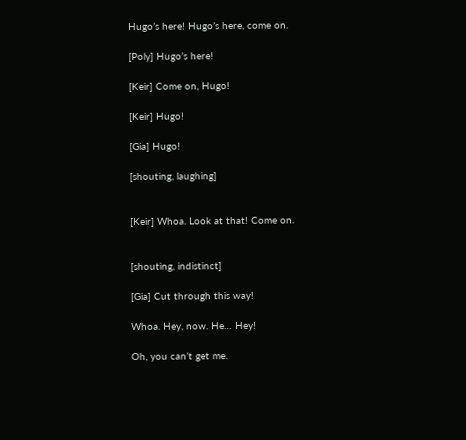Hugo’s here! Hugo’s here, come on.

[Poly] Hugo’s here!

[Keir] Come on, Hugo!

[Keir] Hugo!

[Gia] Hugo!

[shouting, laughing]


[Keir] Whoa. Look at that! Come on.


[shouting, indistinct]

[Gia] Cut through this way!

Whoa. Hey, now. He… Hey!

Oh, you can’t get me.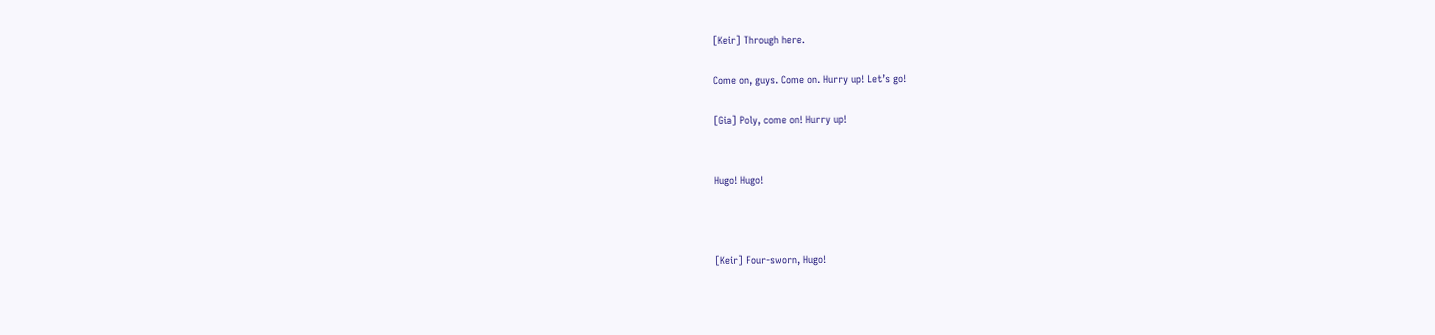[Keir] Through here.

Come on, guys. Come on. Hurry up! Let’s go!

[Gia] Poly, come on! Hurry up!


Hugo! Hugo!



[Keir] Four-sworn, Hugo!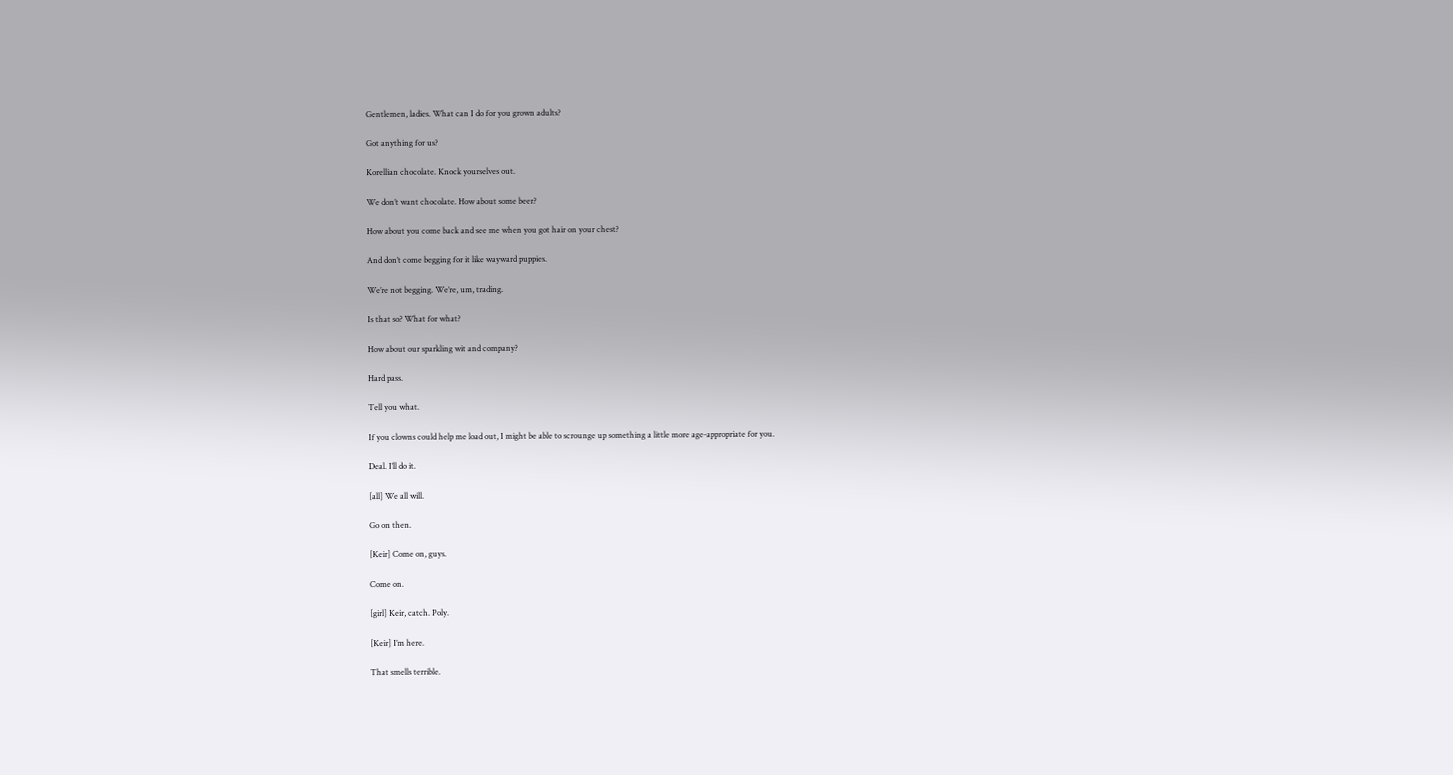Gentlemen, ladies. What can I do for you grown adults?

Got anything for us?

Korellian chocolate. Knock yourselves out.

We don’t want chocolate. How about some beer?

How about you come back and see me when you got hair on your chest?

And don’t come begging for it like wayward puppies.

We’re not begging. We’re, um, trading.

Is that so? What for what?

How about our sparkling wit and company?

Hard pass.

Tell you what.

If you clowns could help me load out, I might be able to scrounge up something a little more age-appropriate for you.

Deal. I’ll do it.

[all] We all will.

Go on then.

[Keir] Come on, guys.

Come on.

[girl] Keir, catch. Poly.

[Keir] I’m here.

That smells terrible.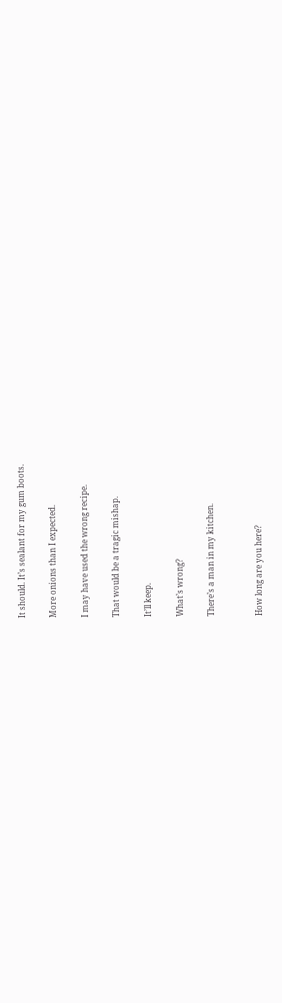It should. It’s sealant for my gum boots.

More onions than I expected.

I may have used the wrong recipe.

That would be a tragic mishap.

It’ll keep.

What’s wrong?

There’s a man in my kitchen.


How long are you here?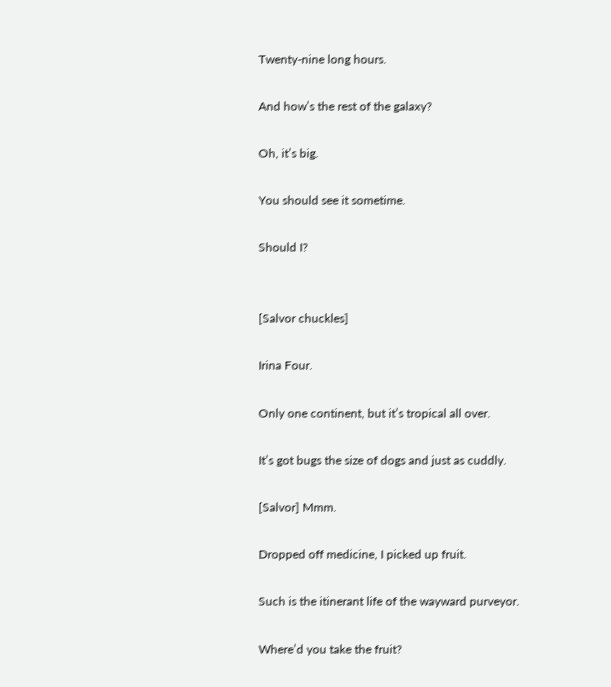Twenty-nine long hours.

And how’s the rest of the galaxy?

Oh, it’s big.

You should see it sometime.

Should I?


[Salvor chuckles]

Irina Four.

Only one continent, but it’s tropical all over.

It’s got bugs the size of dogs and just as cuddly.

[Salvor] Mmm.

Dropped off medicine, I picked up fruit.

Such is the itinerant life of the wayward purveyor.

Where’d you take the fruit?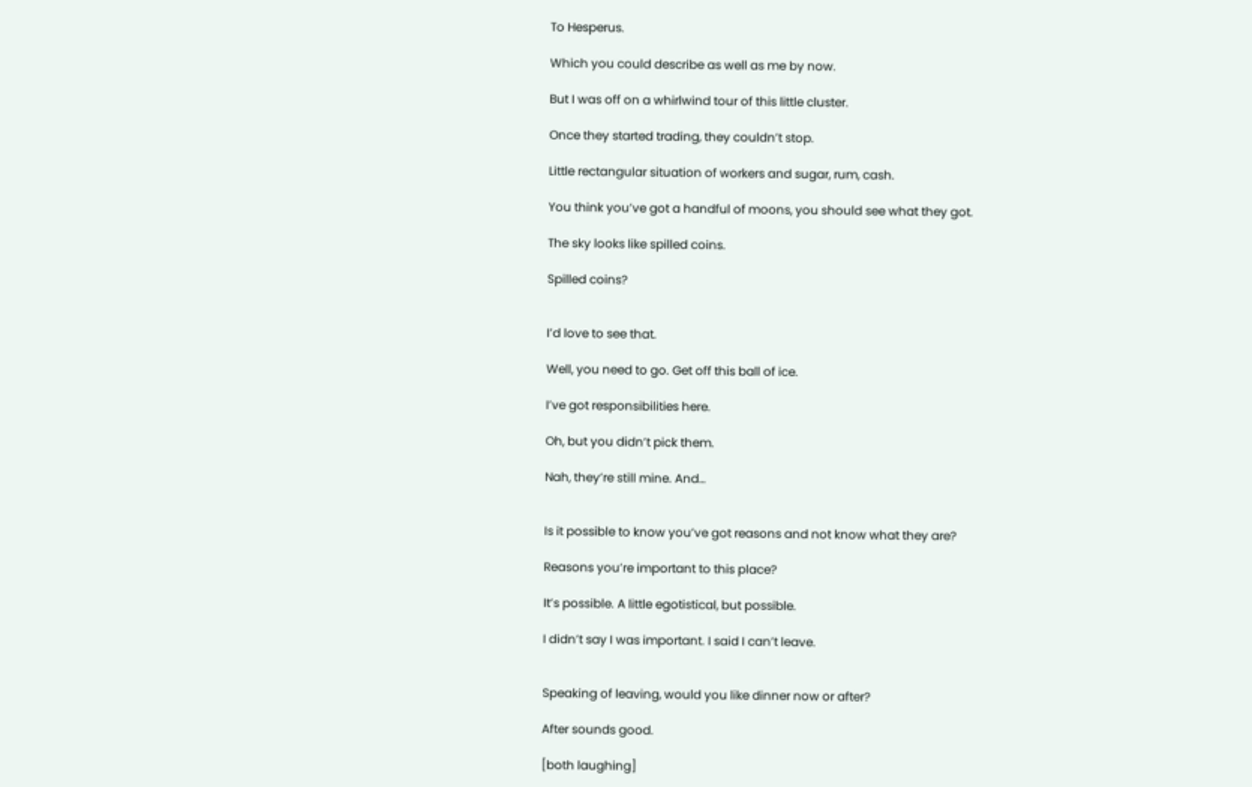To Hesperus.

Which you could describe as well as me by now.

But I was off on a whirlwind tour of this little cluster.

Once they started trading, they couldn’t stop.

Little rectangular situation of workers and sugar, rum, cash.

You think you’ve got a handful of moons, you should see what they got.

The sky looks like spilled coins.

Spilled coins?


I’d love to see that.

Well, you need to go. Get off this ball of ice.

I’ve got responsibilities here.

Oh, but you didn’t pick them.

Nah, they’re still mine. And…


Is it possible to know you’ve got reasons and not know what they are?

Reasons you’re important to this place?

It’s possible. A little egotistical, but possible.

I didn’t say I was important. I said I can’t leave.


Speaking of leaving, would you like dinner now or after?

After sounds good.

[both laughing]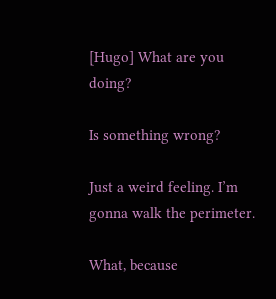[Hugo] What are you doing?

Is something wrong?

Just a weird feeling. I’m gonna walk the perimeter.

What, because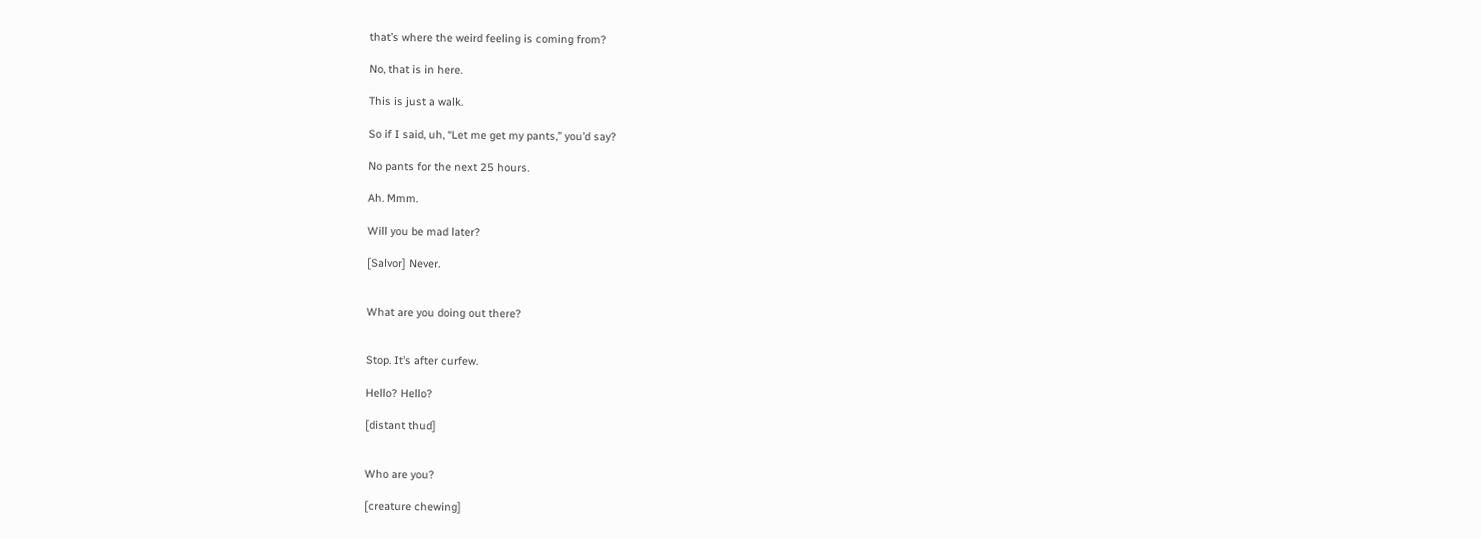that’s where the weird feeling is coming from?

No, that is in here.

This is just a walk.

So if I said, uh, “Let me get my pants,” you’d say?

No pants for the next 25 hours.

Ah. Mmm.

Will you be mad later?

[Salvor] Never.


What are you doing out there?


Stop. It’s after curfew.

Hello? Hello?

[distant thud]


Who are you?

[creature chewing]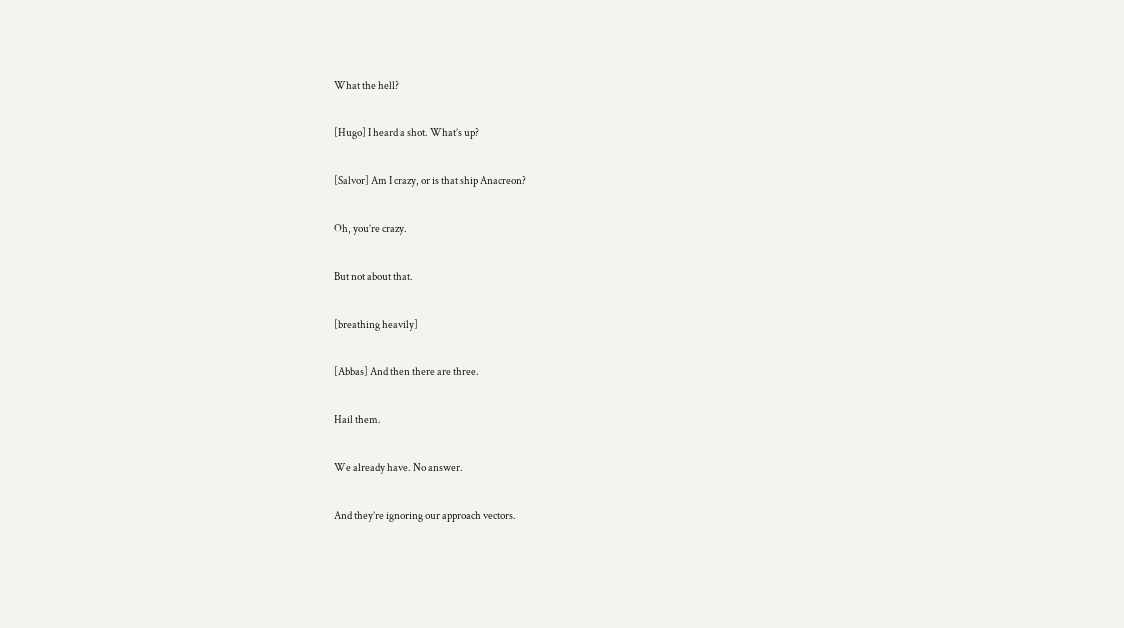What the hell?

[Hugo] I heard a shot. What’s up?

[Salvor] Am I crazy, or is that ship Anacreon?

Oh, you’re crazy.

But not about that.

[breathing heavily]

[Abbas] And then there are three.

Hail them.

We already have. No answer.

And they’re ignoring our approach vectors.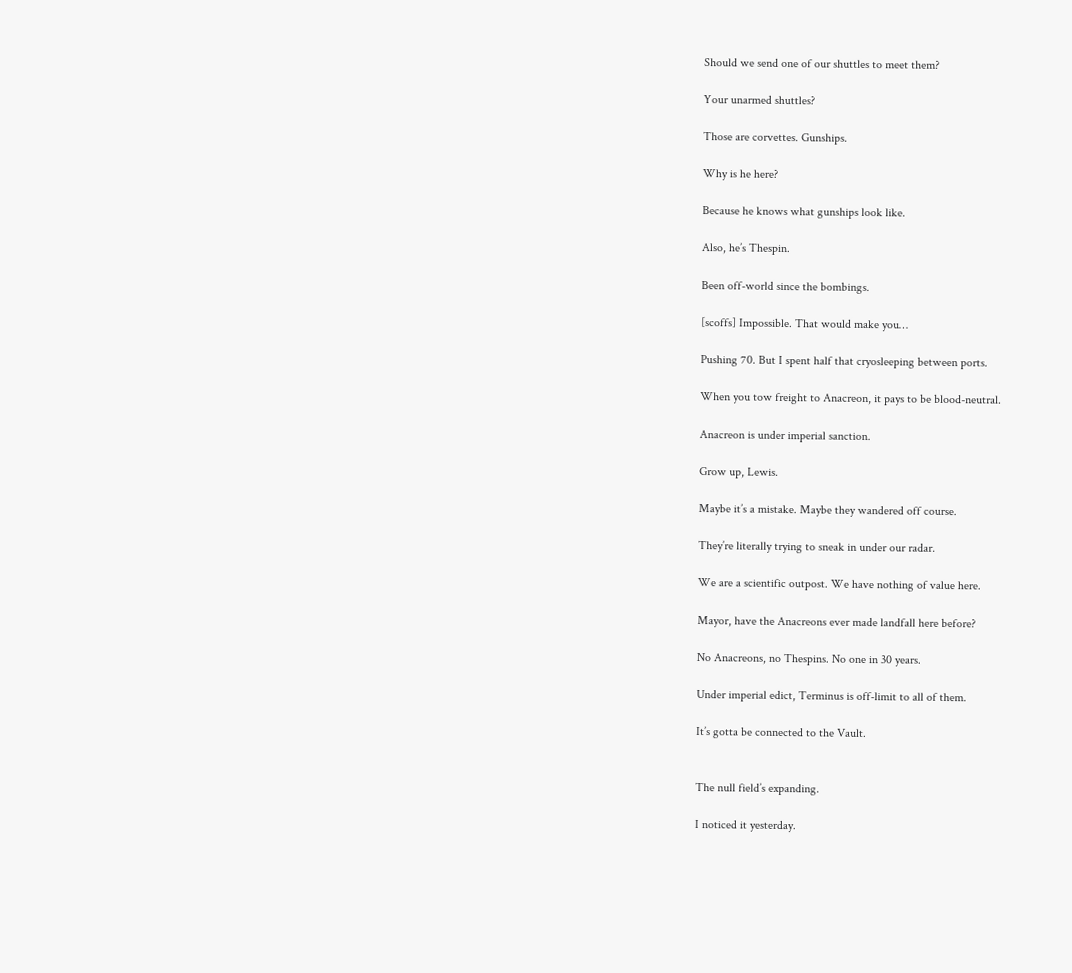Should we send one of our shuttles to meet them?

Your unarmed shuttles?

Those are corvettes. Gunships.

Why is he here?

Because he knows what gunships look like.

Also, he’s Thespin.

Been off-world since the bombings.

[scoffs] Impossible. That would make you…

Pushing 70. But I spent half that cryosleeping between ports.

When you tow freight to Anacreon, it pays to be blood-neutral.

Anacreon is under imperial sanction.

Grow up, Lewis.

Maybe it’s a mistake. Maybe they wandered off course.

They’re literally trying to sneak in under our radar.

We are a scientific outpost. We have nothing of value here.

Mayor, have the Anacreons ever made landfall here before?

No Anacreons, no Thespins. No one in 30 years.

Under imperial edict, Terminus is off-limit to all of them.

It’s gotta be connected to the Vault.


The null field’s expanding.

I noticed it yesterday.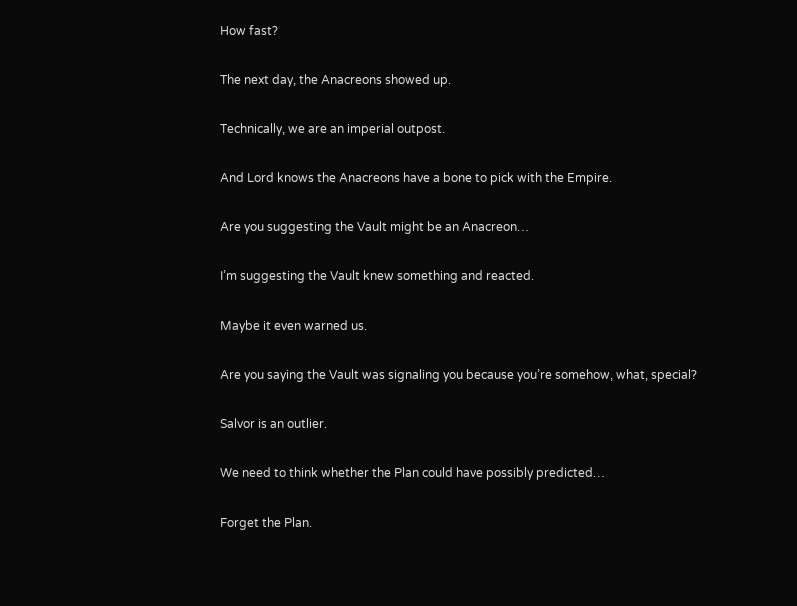How fast?

The next day, the Anacreons showed up.

Technically, we are an imperial outpost.

And Lord knows the Anacreons have a bone to pick with the Empire.

Are you suggesting the Vault might be an Anacreon…

I’m suggesting the Vault knew something and reacted.

Maybe it even warned us.

Are you saying the Vault was signaling you because you’re somehow, what, special?

Salvor is an outlier.

We need to think whether the Plan could have possibly predicted…

Forget the Plan.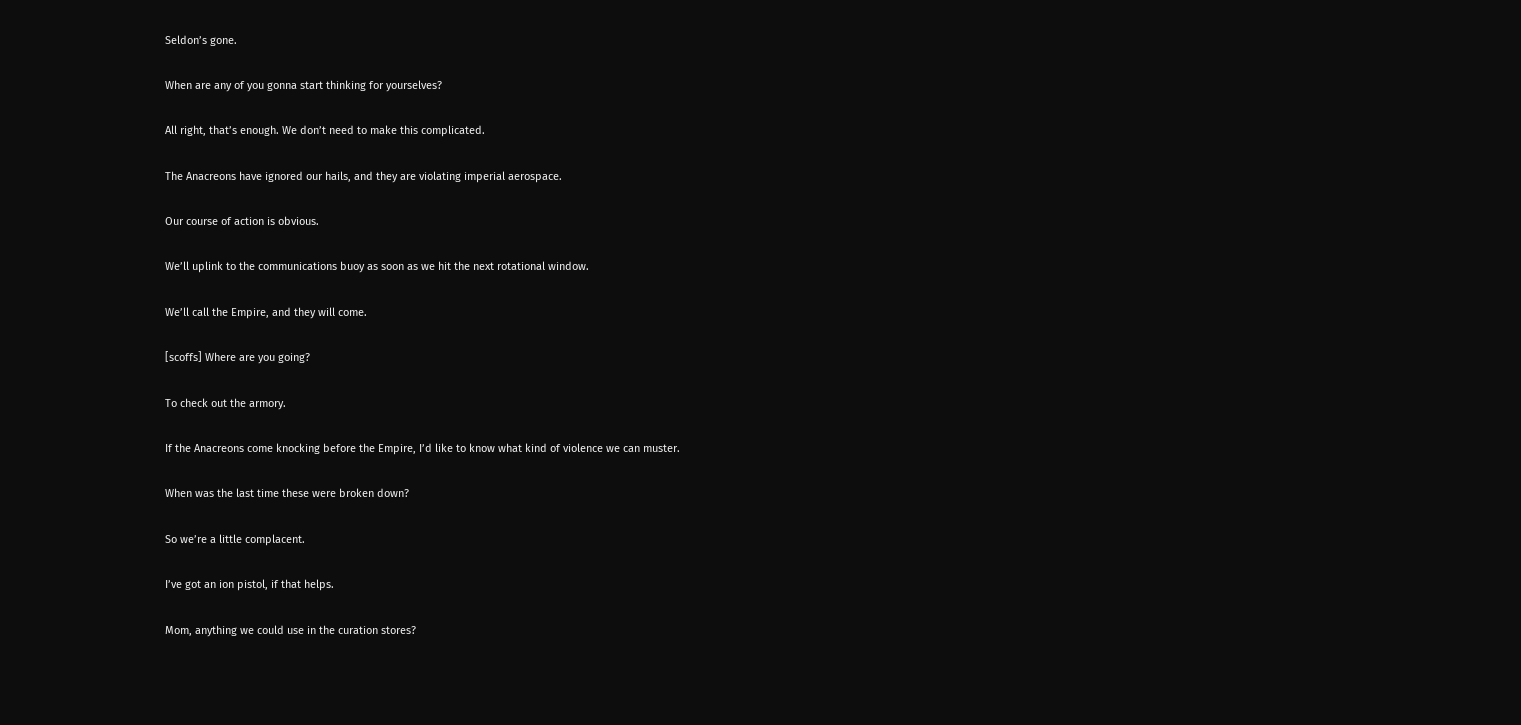Seldon’s gone.

When are any of you gonna start thinking for yourselves?

All right, that’s enough. We don’t need to make this complicated.

The Anacreons have ignored our hails, and they are violating imperial aerospace.

Our course of action is obvious.

We’ll uplink to the communications buoy as soon as we hit the next rotational window.

We’ll call the Empire, and they will come.

[scoffs] Where are you going?

To check out the armory.

If the Anacreons come knocking before the Empire, I’d like to know what kind of violence we can muster.

When was the last time these were broken down?

So we’re a little complacent.

I’ve got an ion pistol, if that helps.

Mom, anything we could use in the curation stores?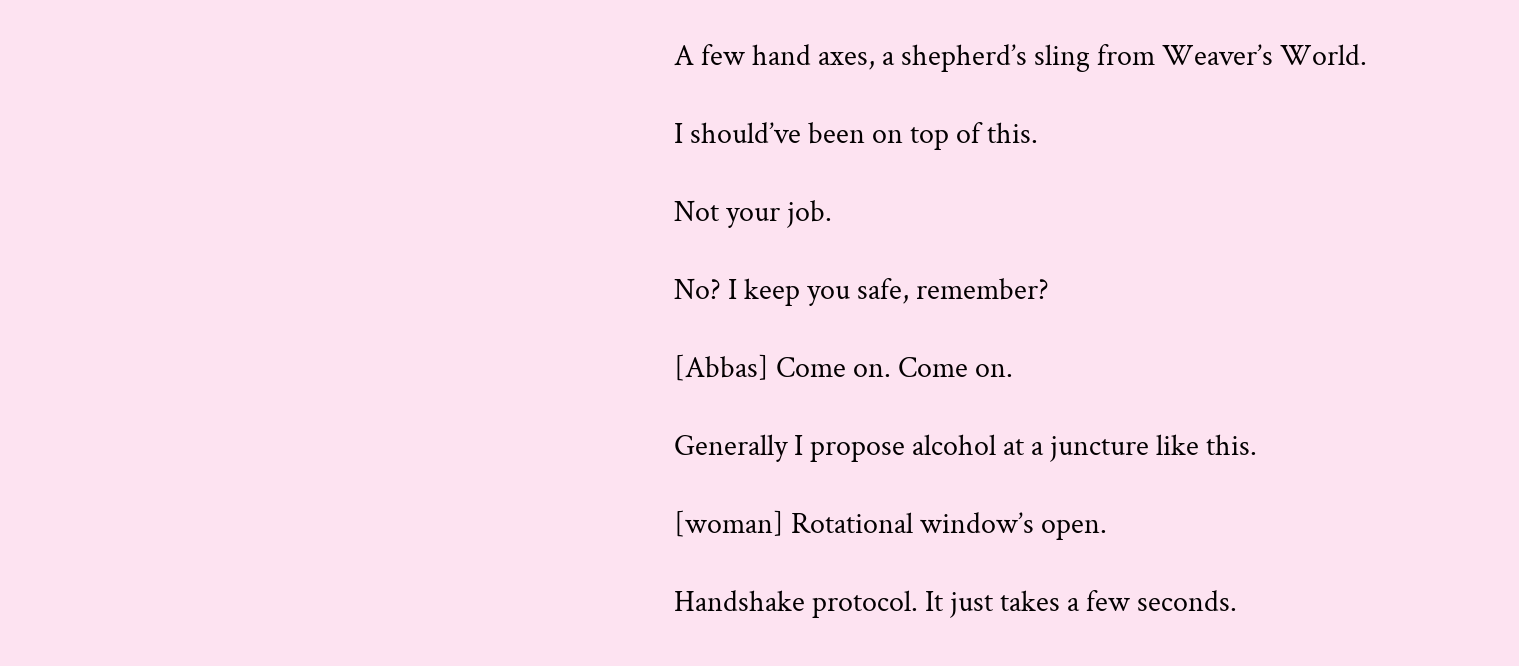A few hand axes, a shepherd’s sling from Weaver’s World.

I should’ve been on top of this.

Not your job.

No? I keep you safe, remember?

[Abbas] Come on. Come on.

Generally I propose alcohol at a juncture like this.

[woman] Rotational window’s open.

Handshake protocol. It just takes a few seconds.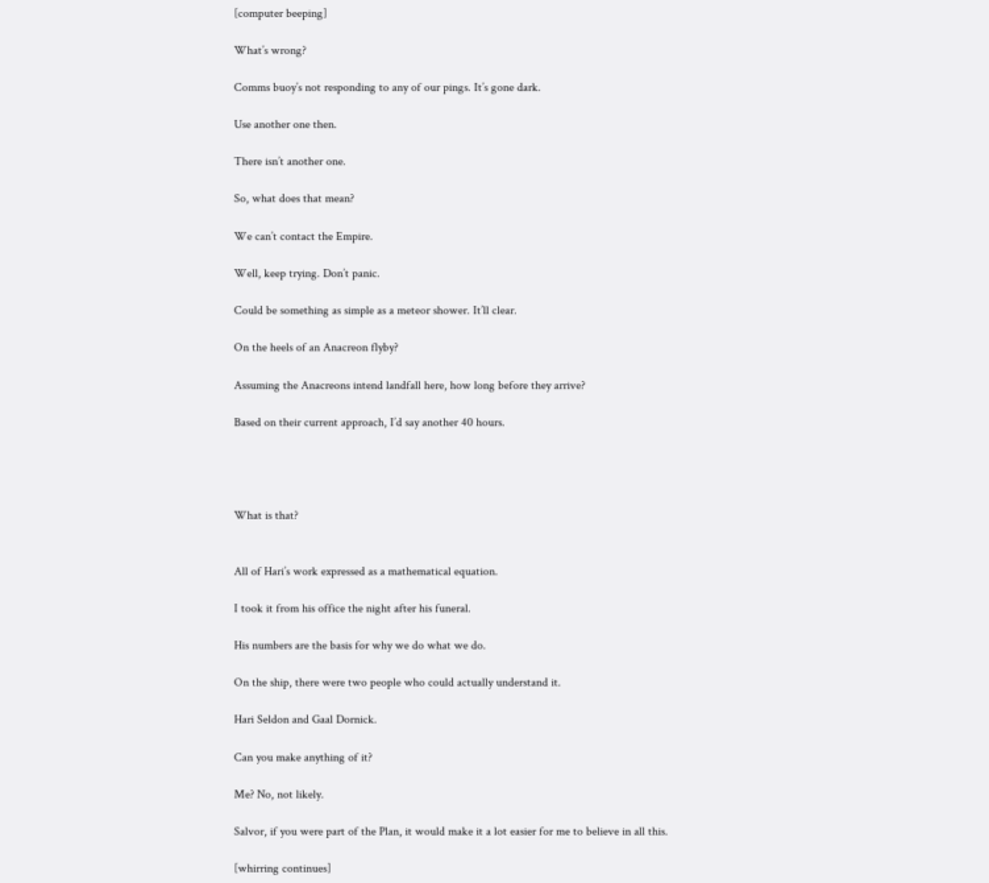[computer beeping]

What’s wrong?

Comms buoy’s not responding to any of our pings. It’s gone dark.

Use another one then.

There isn’t another one.

So, what does that mean?

We can’t contact the Empire.

Well, keep trying. Don’t panic.

Could be something as simple as a meteor shower. It’ll clear.

On the heels of an Anacreon flyby?

Assuming the Anacreons intend landfall here, how long before they arrive?

Based on their current approach, I’d say another 40 hours.




What is that?


All of Hari’s work expressed as a mathematical equation.

I took it from his office the night after his funeral.

His numbers are the basis for why we do what we do.

On the ship, there were two people who could actually understand it.

Hari Seldon and Gaal Dornick.

Can you make anything of it?

Me? No, not likely.

Salvor, if you were part of the Plan, it would make it a lot easier for me to believe in all this.

[whirring continues]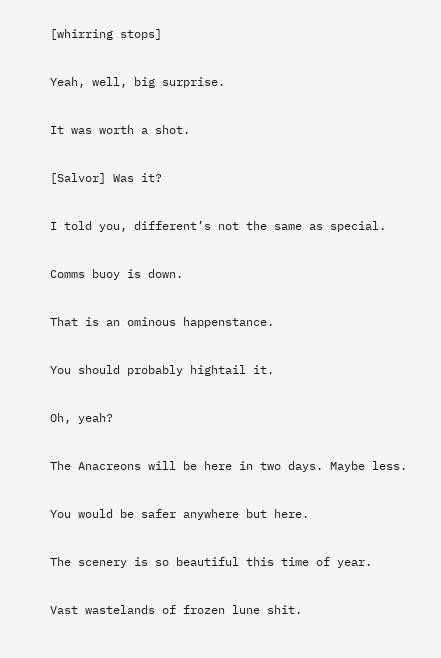[whirring stops]

Yeah, well, big surprise.

It was worth a shot.

[Salvor] Was it?

I told you, different’s not the same as special.

Comms buoy is down.

That is an ominous happenstance.

You should probably hightail it.

Oh, yeah?

The Anacreons will be here in two days. Maybe less.

You would be safer anywhere but here.

The scenery is so beautiful this time of year.

Vast wastelands of frozen lune shit.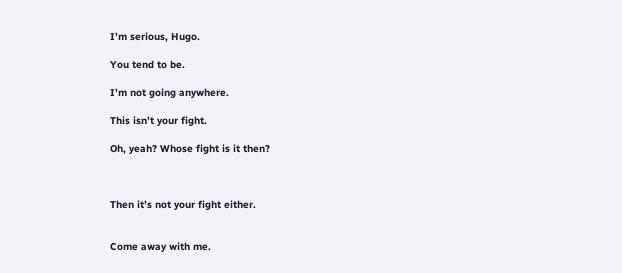I’m serious, Hugo.

You tend to be.

I’m not going anywhere.

This isn’t your fight.

Oh, yeah? Whose fight is it then?



Then it’s not your fight either.


Come away with me.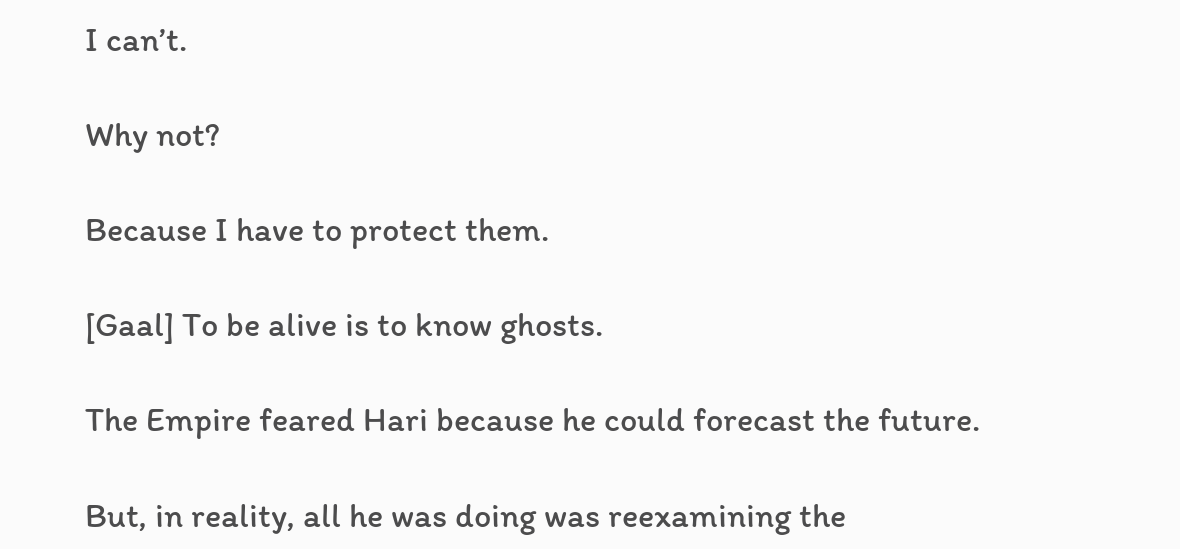I can’t.

Why not?

Because I have to protect them.

[Gaal] To be alive is to know ghosts.

The Empire feared Hari because he could forecast the future.

But, in reality, all he was doing was reexamining the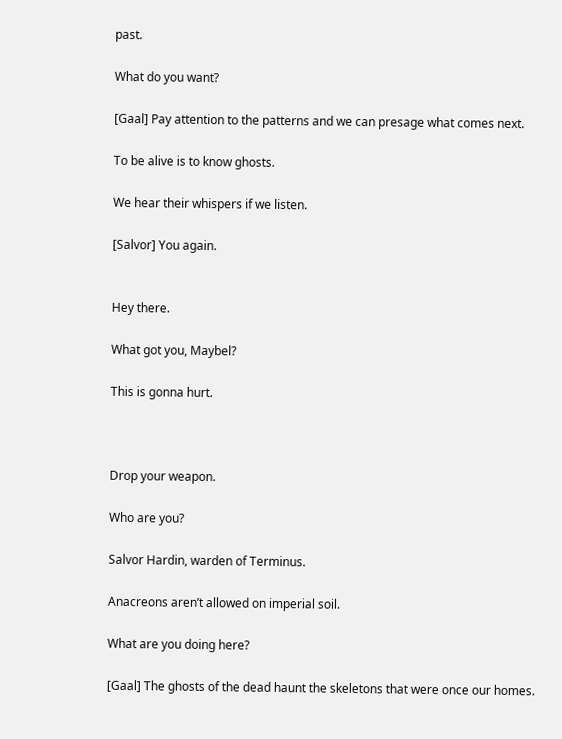past.

What do you want?

[Gaal] Pay attention to the patterns and we can presage what comes next.

To be alive is to know ghosts.

We hear their whispers if we listen.

[Salvor] You again.


Hey there.

What got you, Maybel?

This is gonna hurt.



Drop your weapon.

Who are you?

Salvor Hardin, warden of Terminus.

Anacreons aren’t allowed on imperial soil.

What are you doing here?

[Gaal] The ghosts of the dead haunt the skeletons that were once our homes.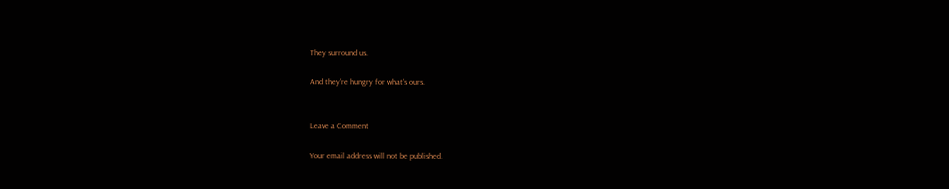They surround us.

And they’re hungry for what’s ours.


Leave a Comment

Your email address will not be published.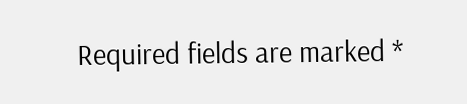Required fields are marked *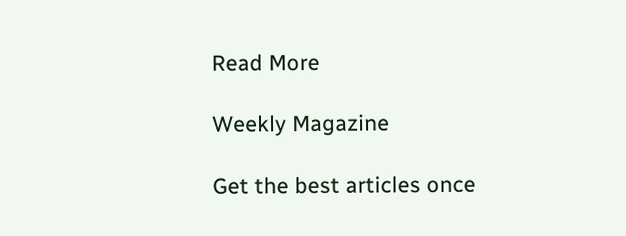Read More

Weekly Magazine

Get the best articles once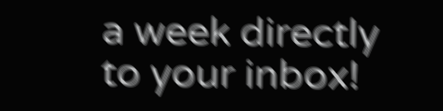a week directly to your inbox!